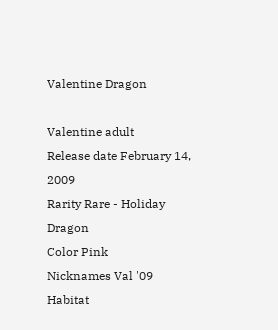Valentine Dragon

Valentine adult
Release date February 14, 2009
Rarity Rare - Holiday Dragon
Color Pink
Nicknames Val '09
Habitat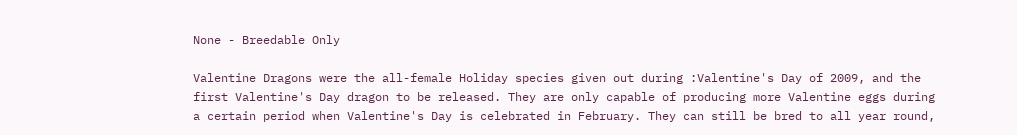None - Breedable Only

Valentine Dragons were the all-female Holiday species given out during :Valentine's Day of 2009, and the first Valentine's Day dragon to be released. They are only capable of producing more Valentine eggs during a certain period when Valentine's Day is celebrated in February. They can still be bred to all year round,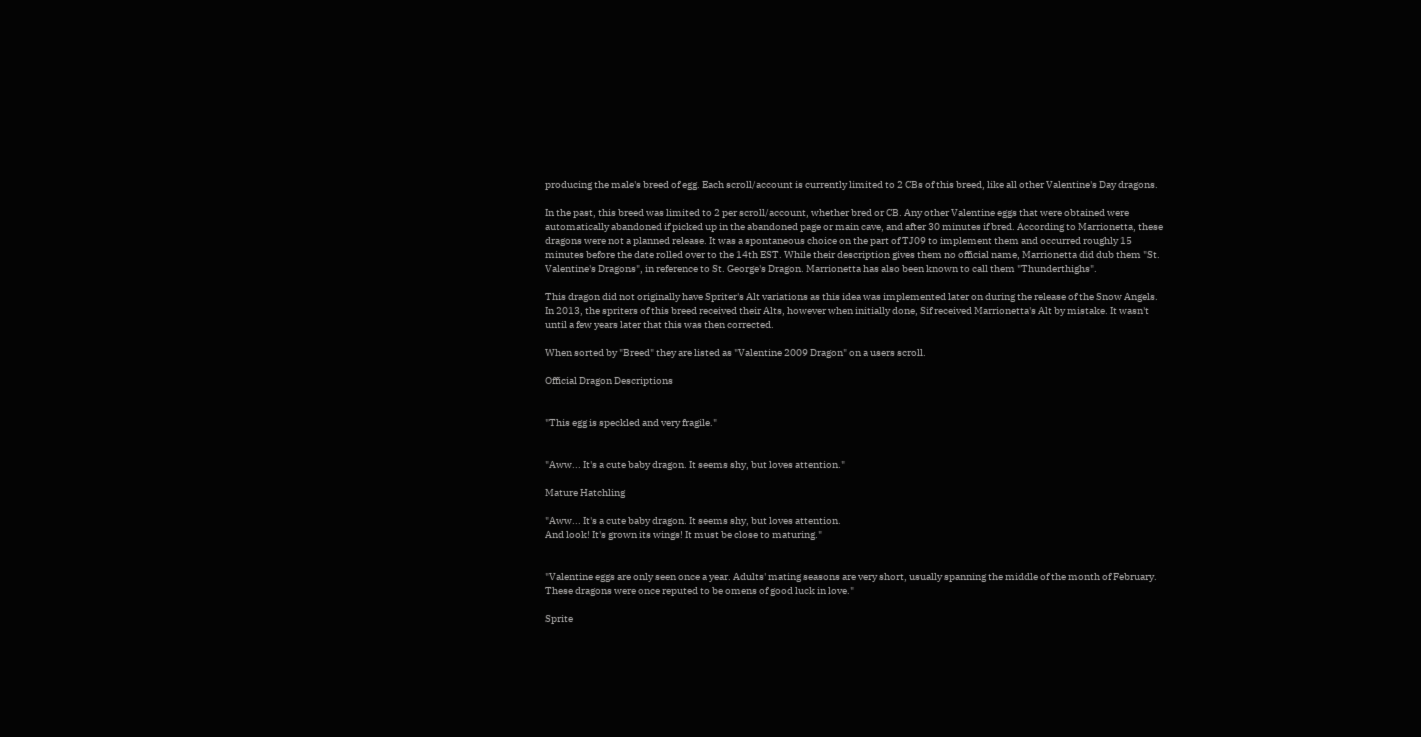producing the male's breed of egg. Each scroll/account is currently limited to 2 CBs of this breed, like all other Valentine's Day dragons.

In the past, this breed was limited to 2 per scroll/account, whether bred or CB. Any other Valentine eggs that were obtained were automatically abandoned if picked up in the abandoned page or main cave, and after 30 minutes if bred. According to Marrionetta, these dragons were not a planned release. It was a spontaneous choice on the part of TJ09 to implement them and occurred roughly 15 minutes before the date rolled over to the 14th EST. While their description gives them no official name, Marrionetta did dub them "St. Valentine's Dragons", in reference to St. George's Dragon. Marrionetta has also been known to call them "Thunderthighs".

This dragon did not originally have Spriter's Alt variations as this idea was implemented later on during the release of the Snow Angels. In 2013, the spriters of this breed received their Alts, however when initially done, Sif received Marrionetta's Alt by mistake. It wasn't until a few years later that this was then corrected.

When sorted by "Breed" they are listed as "Valentine 2009 Dragon" on a users scroll.

Official Dragon Descriptions


"This egg is speckled and very fragile."


"Aww... It's a cute baby dragon. It seems shy, but loves attention."

Mature Hatchling

"Aww... It's a cute baby dragon. It seems shy, but loves attention.
And look! It's grown its wings! It must be close to maturing."


"Valentine eggs are only seen once a year. Adults' mating seasons are very short, usually spanning the middle of the month of February. These dragons were once reputed to be omens of good luck in love."

Sprite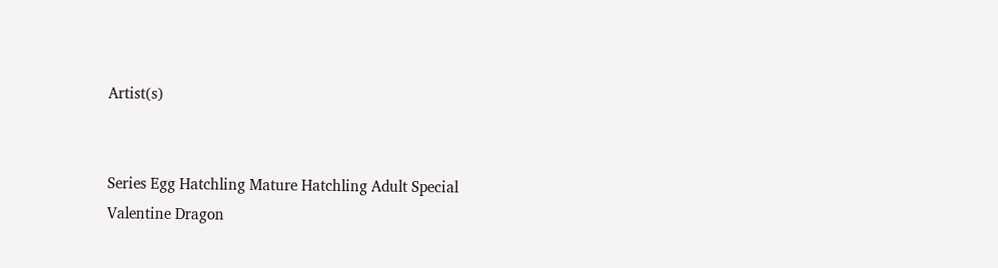Artist(s)


Series Egg Hatchling Mature Hatchling Adult Special
Valentine Dragon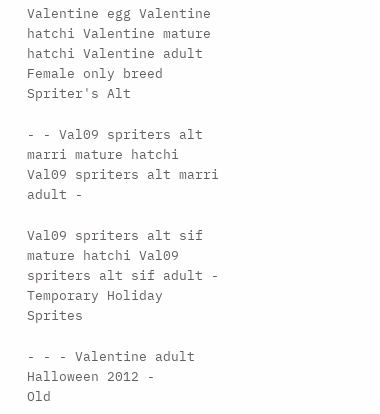Valentine egg Valentine hatchi Valentine mature hatchi Valentine adult Female only breed
Spriter's Alt

- - Val09 spriters alt marri mature hatchi Val09 spriters alt marri adult -

Val09 spriters alt sif mature hatchi Val09 spriters alt sif adult -
Temporary Holiday Sprites

- - - Valentine adult Halloween 2012 -
Old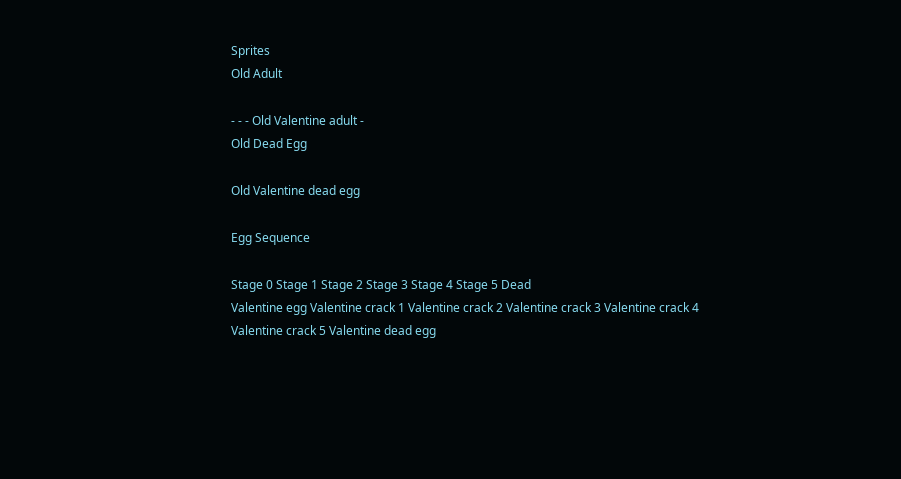Sprites
Old Adult

- - - Old Valentine adult -
Old Dead Egg

Old Valentine dead egg

Egg Sequence

Stage 0 Stage 1 Stage 2 Stage 3 Stage 4 Stage 5 Dead
Valentine egg Valentine crack 1 Valentine crack 2 Valentine crack 3 Valentine crack 4 Valentine crack 5 Valentine dead egg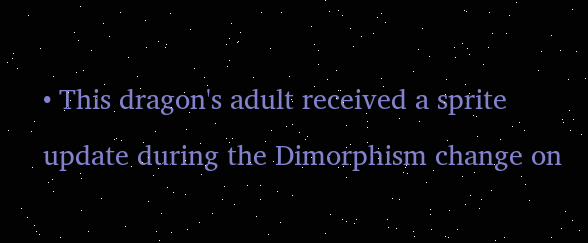• This dragon's adult received a sprite update during the Dimorphism change on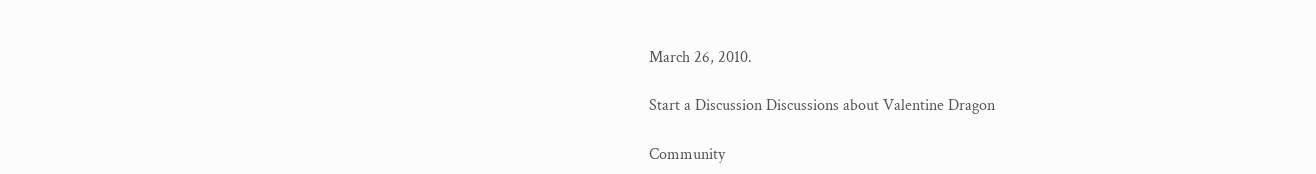March 26, 2010.

Start a Discussion Discussions about Valentine Dragon

Community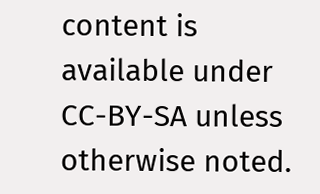content is available under CC-BY-SA unless otherwise noted.